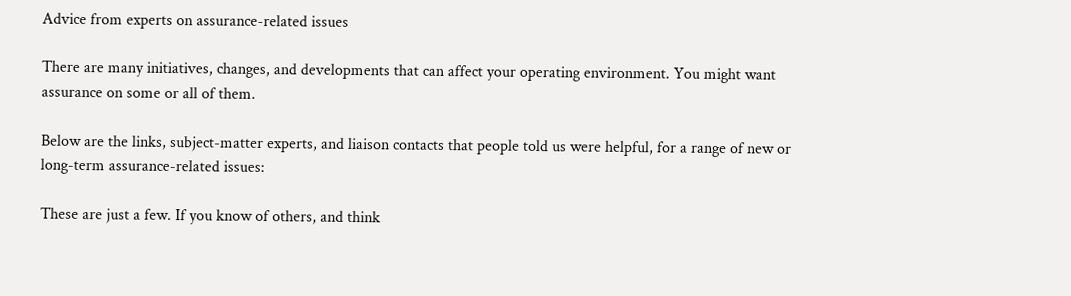Advice from experts on assurance-related issues

There are many initiatives, changes, and developments that can affect your operating environment. You might want assurance on some or all of them.

Below are the links, subject-matter experts, and liaison contacts that people told us were helpful, for a range of new or long-term assurance-related issues:

These are just a few. If you know of others, and think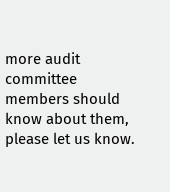more audit committee members should know about them, please let us know.